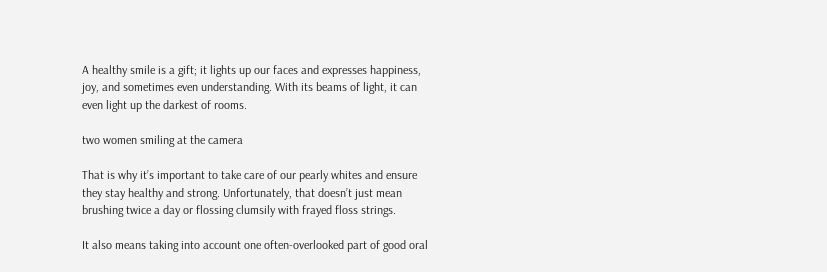A healthy smile is a gift; it lights up our faces and expresses happiness, joy, and sometimes even understanding. With its beams of light, it can even light up the darkest of rooms.

two women smiling at the camera

That is why it’s important to take care of our pearly whites and ensure they stay healthy and strong. Unfortunately, that doesn’t just mean brushing twice a day or flossing clumsily with frayed floss strings.

It also means taking into account one often-overlooked part of good oral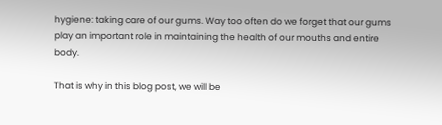hygiene: taking care of our gums. Way too often do we forget that our gums play an important role in maintaining the health of our mouths and entire body.

That is why in this blog post, we will be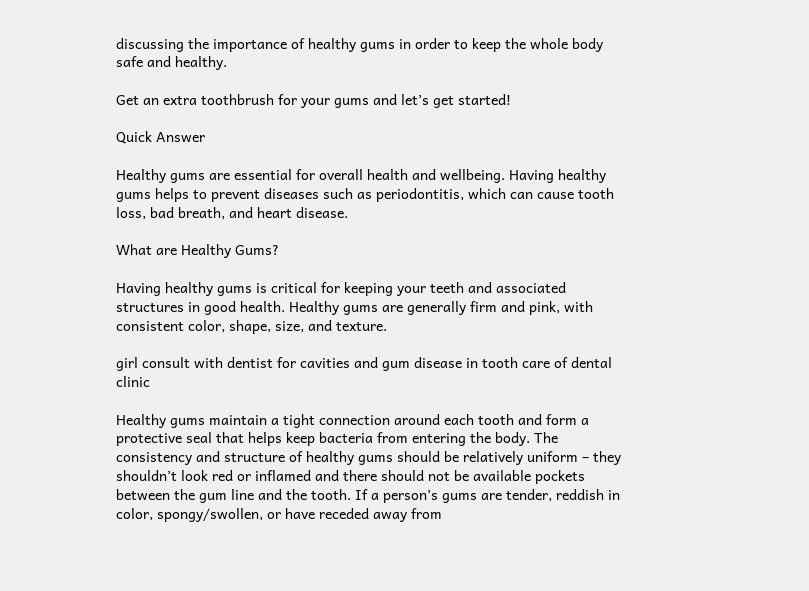discussing the importance of healthy gums in order to keep the whole body safe and healthy.

Get an extra toothbrush for your gums and let’s get started!

Quick Answer

Healthy gums are essential for overall health and wellbeing. Having healthy gums helps to prevent diseases such as periodontitis, which can cause tooth loss, bad breath, and heart disease.

What are Healthy Gums?

Having healthy gums is critical for keeping your teeth and associated structures in good health. Healthy gums are generally firm and pink, with consistent color, shape, size, and texture.

girl consult with dentist for cavities and gum disease in tooth care of dental clinic

Healthy gums maintain a tight connection around each tooth and form a protective seal that helps keep bacteria from entering the body. The consistency and structure of healthy gums should be relatively uniform – they shouldn’t look red or inflamed and there should not be available pockets between the gum line and the tooth. If a person’s gums are tender, reddish in color, spongy/swollen, or have receded away from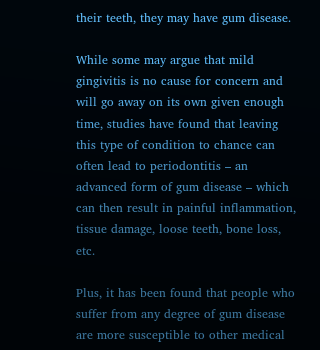their teeth, they may have gum disease.

While some may argue that mild gingivitis is no cause for concern and will go away on its own given enough time, studies have found that leaving this type of condition to chance can often lead to periodontitis – an advanced form of gum disease – which can then result in painful inflammation, tissue damage, loose teeth, bone loss, etc.

Plus, it has been found that people who suffer from any degree of gum disease are more susceptible to other medical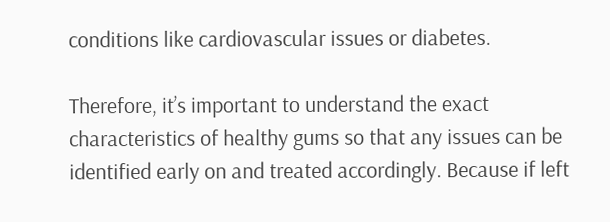conditions like cardiovascular issues or diabetes.

Therefore, it’s important to understand the exact characteristics of healthy gums so that any issues can be identified early on and treated accordingly. Because if left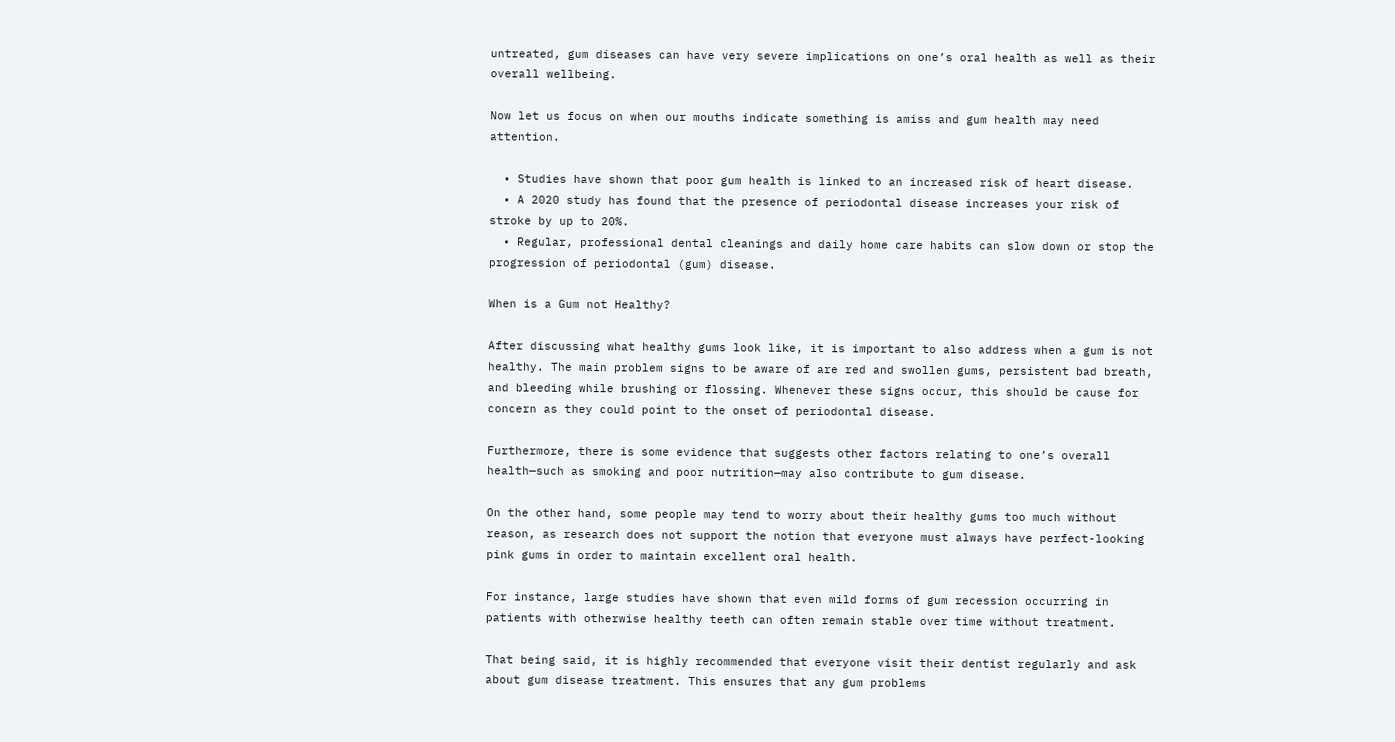untreated, gum diseases can have very severe implications on one’s oral health as well as their overall wellbeing.

Now let us focus on when our mouths indicate something is amiss and gum health may need attention.

  • Studies have shown that poor gum health is linked to an increased risk of heart disease.
  • A 2020 study has found that the presence of periodontal disease increases your risk of stroke by up to 20%.
  • Regular, professional dental cleanings and daily home care habits can slow down or stop the progression of periodontal (gum) disease.

When is a Gum not Healthy?

After discussing what healthy gums look like, it is important to also address when a gum is not healthy. The main problem signs to be aware of are red and swollen gums, persistent bad breath, and bleeding while brushing or flossing. Whenever these signs occur, this should be cause for concern as they could point to the onset of periodontal disease.

Furthermore, there is some evidence that suggests other factors relating to one’s overall health—such as smoking and poor nutrition—may also contribute to gum disease.

On the other hand, some people may tend to worry about their healthy gums too much without reason, as research does not support the notion that everyone must always have perfect-looking pink gums in order to maintain excellent oral health.

For instance, large studies have shown that even mild forms of gum recession occurring in patients with otherwise healthy teeth can often remain stable over time without treatment.

That being said, it is highly recommended that everyone visit their dentist regularly and ask about gum disease treatment. This ensures that any gum problems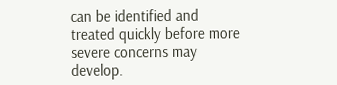can be identified and treated quickly before more severe concerns may develop.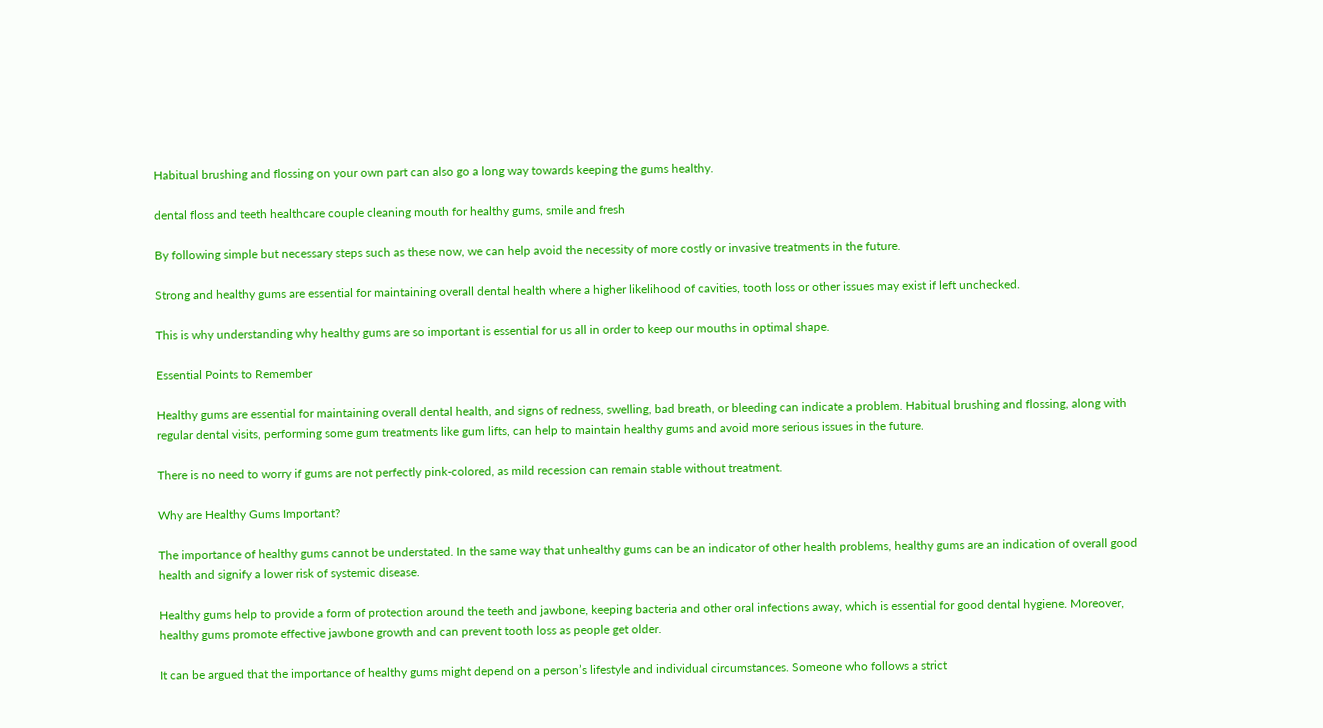Habitual brushing and flossing on your own part can also go a long way towards keeping the gums healthy.

dental floss and teeth healthcare couple cleaning mouth for healthy gums, smile and fresh

By following simple but necessary steps such as these now, we can help avoid the necessity of more costly or invasive treatments in the future.

Strong and healthy gums are essential for maintaining overall dental health where a higher likelihood of cavities, tooth loss or other issues may exist if left unchecked.

This is why understanding why healthy gums are so important is essential for us all in order to keep our mouths in optimal shape.

Essential Points to Remember

Healthy gums are essential for maintaining overall dental health, and signs of redness, swelling, bad breath, or bleeding can indicate a problem. Habitual brushing and flossing, along with regular dental visits, performing some gum treatments like gum lifts, can help to maintain healthy gums and avoid more serious issues in the future.

There is no need to worry if gums are not perfectly pink-colored, as mild recession can remain stable without treatment.

Why are Healthy Gums Important?

The importance of healthy gums cannot be understated. In the same way that unhealthy gums can be an indicator of other health problems, healthy gums are an indication of overall good health and signify a lower risk of systemic disease.

Healthy gums help to provide a form of protection around the teeth and jawbone, keeping bacteria and other oral infections away, which is essential for good dental hygiene. Moreover, healthy gums promote effective jawbone growth and can prevent tooth loss as people get older.

It can be argued that the importance of healthy gums might depend on a person’s lifestyle and individual circumstances. Someone who follows a strict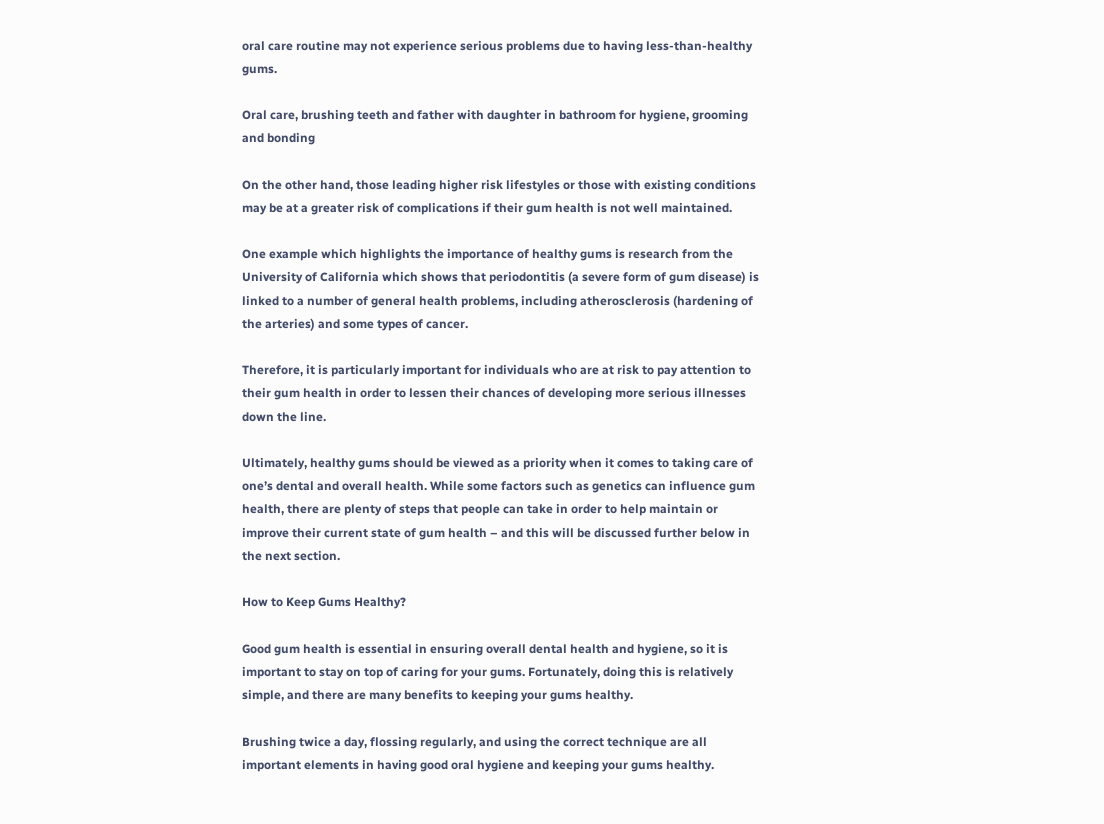oral care routine may not experience serious problems due to having less-than-healthy gums.

Oral care, brushing teeth and father with daughter in bathroom for hygiene, grooming and bonding

On the other hand, those leading higher risk lifestyles or those with existing conditions may be at a greater risk of complications if their gum health is not well maintained.

One example which highlights the importance of healthy gums is research from the University of California which shows that periodontitis (a severe form of gum disease) is linked to a number of general health problems, including atherosclerosis (hardening of the arteries) and some types of cancer.

Therefore, it is particularly important for individuals who are at risk to pay attention to their gum health in order to lessen their chances of developing more serious illnesses down the line.

Ultimately, healthy gums should be viewed as a priority when it comes to taking care of one’s dental and overall health. While some factors such as genetics can influence gum health, there are plenty of steps that people can take in order to help maintain or improve their current state of gum health – and this will be discussed further below in the next section.

How to Keep Gums Healthy?

Good gum health is essential in ensuring overall dental health and hygiene, so it is important to stay on top of caring for your gums. Fortunately, doing this is relatively simple, and there are many benefits to keeping your gums healthy.

Brushing twice a day, flossing regularly, and using the correct technique are all important elements in having good oral hygiene and keeping your gums healthy.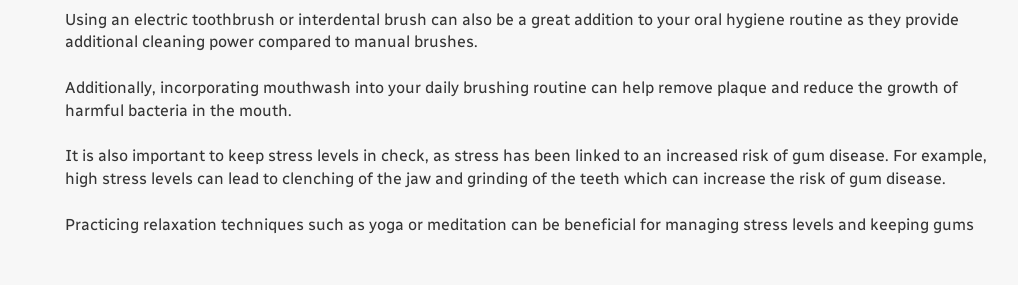Using an electric toothbrush or interdental brush can also be a great addition to your oral hygiene routine as they provide additional cleaning power compared to manual brushes.

Additionally, incorporating mouthwash into your daily brushing routine can help remove plaque and reduce the growth of harmful bacteria in the mouth.

It is also important to keep stress levels in check, as stress has been linked to an increased risk of gum disease. For example, high stress levels can lead to clenching of the jaw and grinding of the teeth which can increase the risk of gum disease.

Practicing relaxation techniques such as yoga or meditation can be beneficial for managing stress levels and keeping gums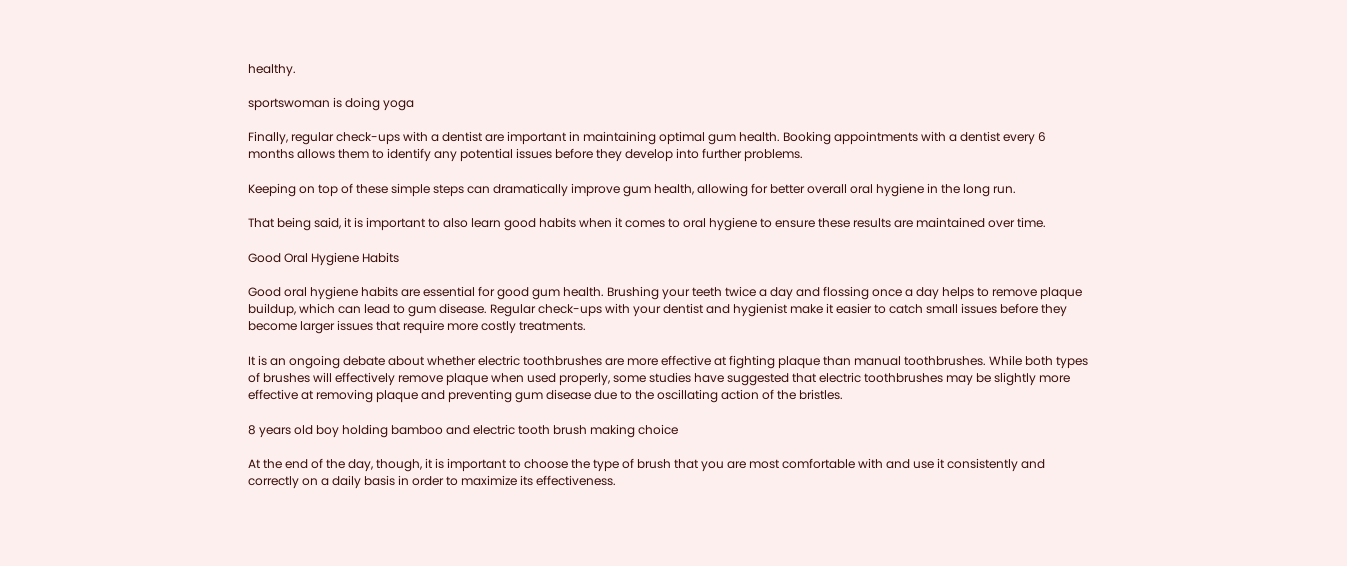healthy.

sportswoman is doing yoga

Finally, regular check-ups with a dentist are important in maintaining optimal gum health. Booking appointments with a dentist every 6 months allows them to identify any potential issues before they develop into further problems.

Keeping on top of these simple steps can dramatically improve gum health, allowing for better overall oral hygiene in the long run.

That being said, it is important to also learn good habits when it comes to oral hygiene to ensure these results are maintained over time.

Good Oral Hygiene Habits

Good oral hygiene habits are essential for good gum health. Brushing your teeth twice a day and flossing once a day helps to remove plaque buildup, which can lead to gum disease. Regular check-ups with your dentist and hygienist make it easier to catch small issues before they become larger issues that require more costly treatments.

It is an ongoing debate about whether electric toothbrushes are more effective at fighting plaque than manual toothbrushes. While both types of brushes will effectively remove plaque when used properly, some studies have suggested that electric toothbrushes may be slightly more effective at removing plaque and preventing gum disease due to the oscillating action of the bristles.

8 years old boy holding bamboo and electric tooth brush making choice

At the end of the day, though, it is important to choose the type of brush that you are most comfortable with and use it consistently and correctly on a daily basis in order to maximize its effectiveness.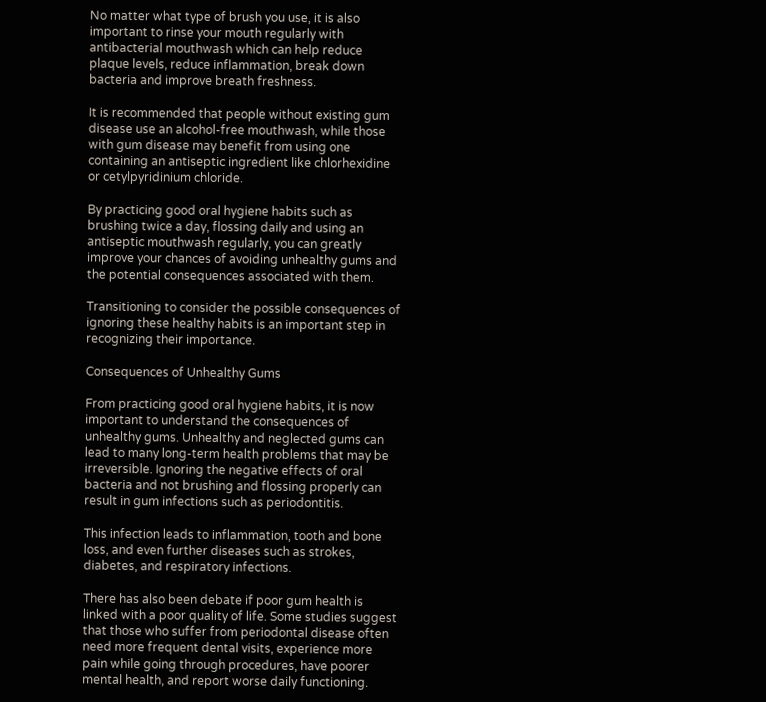No matter what type of brush you use, it is also important to rinse your mouth regularly with antibacterial mouthwash which can help reduce plaque levels, reduce inflammation, break down bacteria and improve breath freshness.

It is recommended that people without existing gum disease use an alcohol-free mouthwash, while those with gum disease may benefit from using one containing an antiseptic ingredient like chlorhexidine or cetylpyridinium chloride.

By practicing good oral hygiene habits such as brushing twice a day, flossing daily and using an antiseptic mouthwash regularly, you can greatly improve your chances of avoiding unhealthy gums and the potential consequences associated with them.

Transitioning to consider the possible consequences of ignoring these healthy habits is an important step in recognizing their importance.

Consequences of Unhealthy Gums

From practicing good oral hygiene habits, it is now important to understand the consequences of unhealthy gums. Unhealthy and neglected gums can lead to many long-term health problems that may be irreversible. Ignoring the negative effects of oral bacteria and not brushing and flossing properly can result in gum infections such as periodontitis.

This infection leads to inflammation, tooth and bone loss, and even further diseases such as strokes, diabetes, and respiratory infections.

There has also been debate if poor gum health is linked with a poor quality of life. Some studies suggest that those who suffer from periodontal disease often need more frequent dental visits, experience more pain while going through procedures, have poorer mental health, and report worse daily functioning.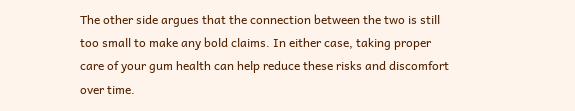The other side argues that the connection between the two is still too small to make any bold claims. In either case, taking proper care of your gum health can help reduce these risks and discomfort over time.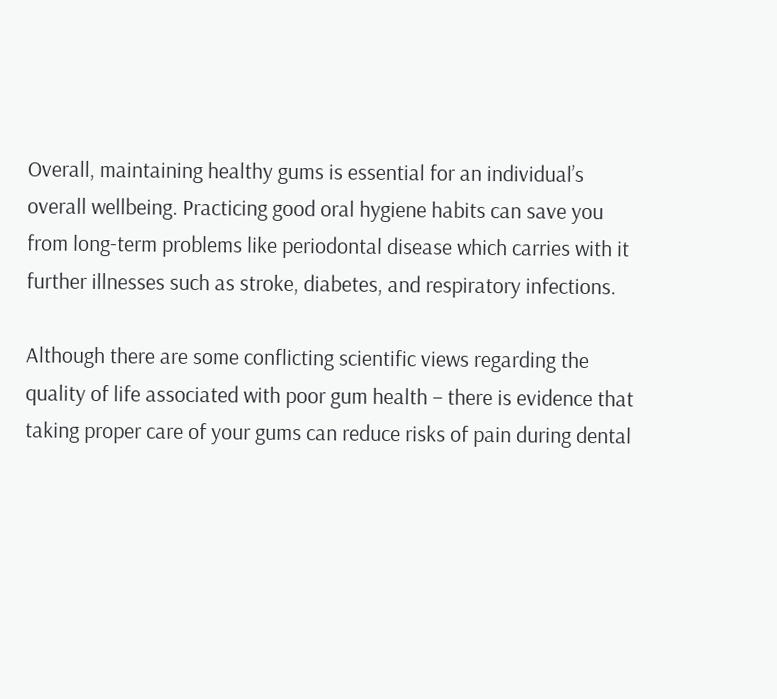Overall, maintaining healthy gums is essential for an individual’s overall wellbeing. Practicing good oral hygiene habits can save you from long-term problems like periodontal disease which carries with it further illnesses such as stroke, diabetes, and respiratory infections.

Although there are some conflicting scientific views regarding the quality of life associated with poor gum health – there is evidence that taking proper care of your gums can reduce risks of pain during dental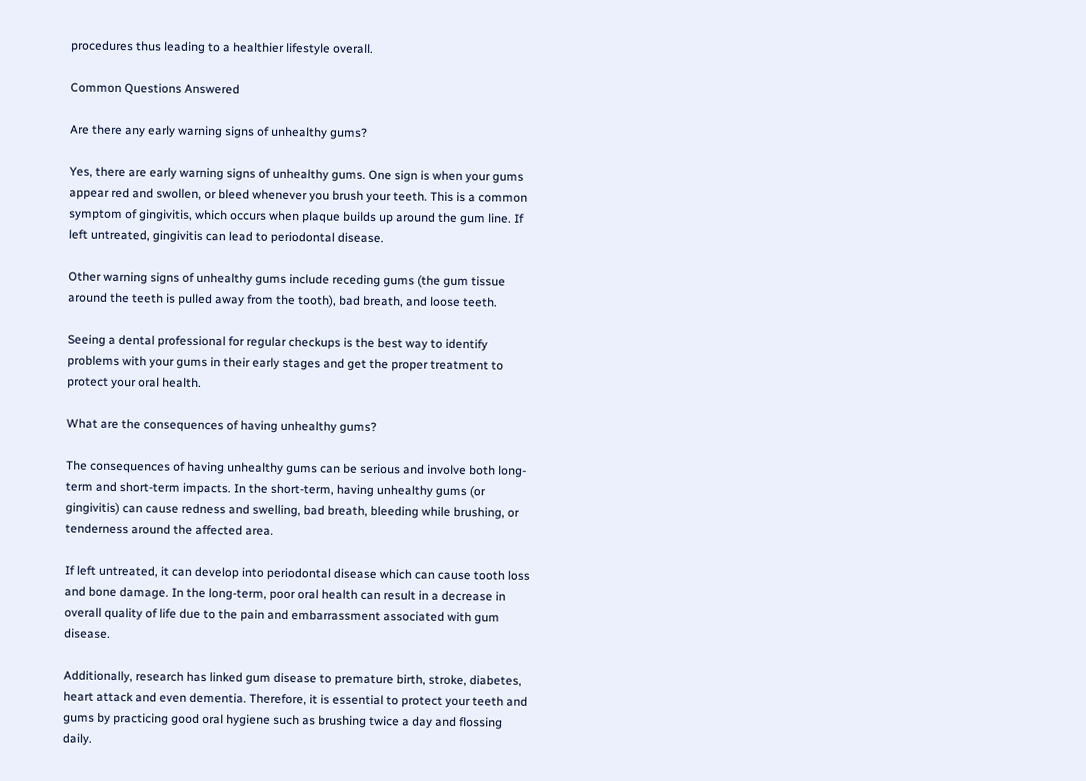procedures thus leading to a healthier lifestyle overall.

Common Questions Answered

Are there any early warning signs of unhealthy gums?

Yes, there are early warning signs of unhealthy gums. One sign is when your gums appear red and swollen, or bleed whenever you brush your teeth. This is a common symptom of gingivitis, which occurs when plaque builds up around the gum line. If left untreated, gingivitis can lead to periodontal disease.

Other warning signs of unhealthy gums include receding gums (the gum tissue around the teeth is pulled away from the tooth), bad breath, and loose teeth.

Seeing a dental professional for regular checkups is the best way to identify problems with your gums in their early stages and get the proper treatment to protect your oral health.

What are the consequences of having unhealthy gums?

The consequences of having unhealthy gums can be serious and involve both long-term and short-term impacts. In the short-term, having unhealthy gums (or gingivitis) can cause redness and swelling, bad breath, bleeding while brushing, or tenderness around the affected area.

If left untreated, it can develop into periodontal disease which can cause tooth loss and bone damage. In the long-term, poor oral health can result in a decrease in overall quality of life due to the pain and embarrassment associated with gum disease.

Additionally, research has linked gum disease to premature birth, stroke, diabetes, heart attack and even dementia. Therefore, it is essential to protect your teeth and gums by practicing good oral hygiene such as brushing twice a day and flossing daily.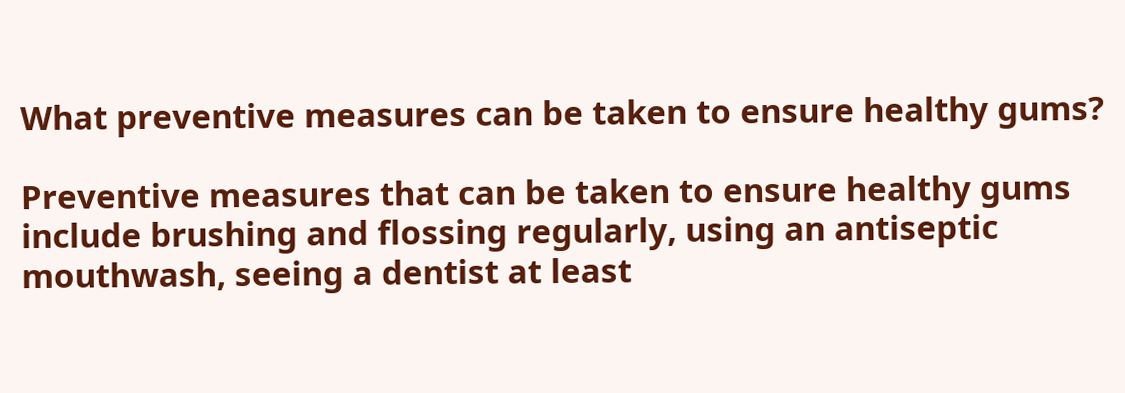What preventive measures can be taken to ensure healthy gums?

Preventive measures that can be taken to ensure healthy gums include brushing and flossing regularly, using an antiseptic mouthwash, seeing a dentist at least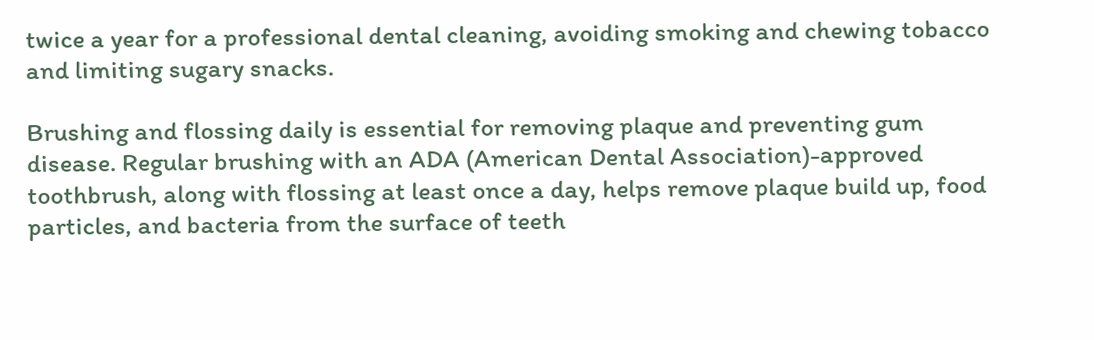twice a year for a professional dental cleaning, avoiding smoking and chewing tobacco and limiting sugary snacks.

Brushing and flossing daily is essential for removing plaque and preventing gum disease. Regular brushing with an ADA (American Dental Association)-approved toothbrush, along with flossing at least once a day, helps remove plaque build up, food particles, and bacteria from the surface of teeth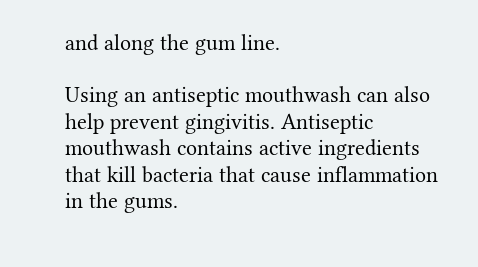and along the gum line.

Using an antiseptic mouthwash can also help prevent gingivitis. Antiseptic mouthwash contains active ingredients that kill bacteria that cause inflammation in the gums.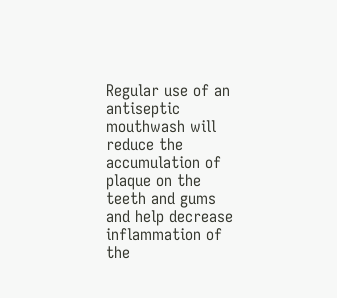Regular use of an antiseptic mouthwash will reduce the accumulation of plaque on the teeth and gums and help decrease inflammation of the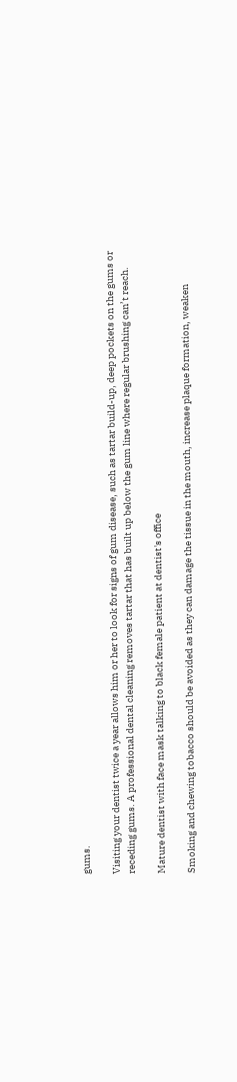gums.

Visiting your dentist twice a year allows him or her to look for signs of gum disease, such as tartar build-up, deep pockets on the gums or receding gums. A professional dental cleaning removes tartar that has built up below the gum line where regular brushing can’t reach.

Mature dentist with face mask talking to black female patient at dentist's office

Smoking and chewing tobacco should be avoided as they can damage the tissue in the mouth, increase plaque formation, weaken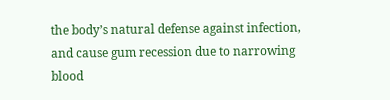the body’s natural defense against infection, and cause gum recession due to narrowing blood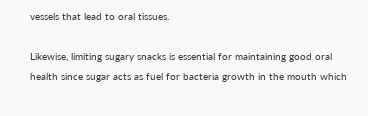vessels that lead to oral tissues.

Likewise, limiting sugary snacks is essential for maintaining good oral health since sugar acts as fuel for bacteria growth in the mouth which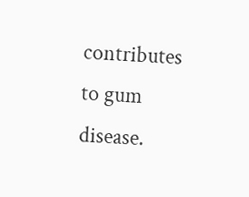contributes to gum disease.